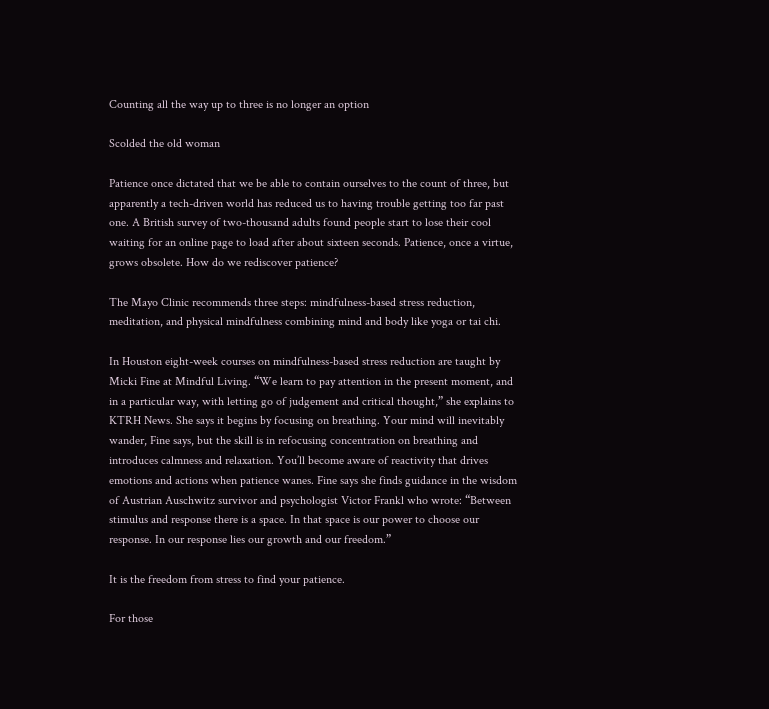Counting all the way up to three is no longer an option

Scolded the old woman

Patience once dictated that we be able to contain ourselves to the count of three, but apparently a tech-driven world has reduced us to having trouble getting too far past one. A British survey of two-thousand adults found people start to lose their cool waiting for an online page to load after about sixteen seconds. Patience, once a virtue, grows obsolete. How do we rediscover patience?

The Mayo Clinic recommends three steps: mindfulness-based stress reduction, meditation, and physical mindfulness combining mind and body like yoga or tai chi.

In Houston eight-week courses on mindfulness-based stress reduction are taught by Micki Fine at Mindful Living. “We learn to pay attention in the present moment, and in a particular way, with letting go of judgement and critical thought,” she explains to KTRH News. She says it begins by focusing on breathing. Your mind will inevitably wander, Fine says, but the skill is in refocusing concentration on breathing and introduces calmness and relaxation. You’ll become aware of reactivity that drives emotions and actions when patience wanes. Fine says she finds guidance in the wisdom of Austrian Auschwitz survivor and psychologist Victor Frankl who wrote: “Between stimulus and response there is a space. In that space is our power to choose our response. In our response lies our growth and our freedom.”

It is the freedom from stress to find your patience.

For those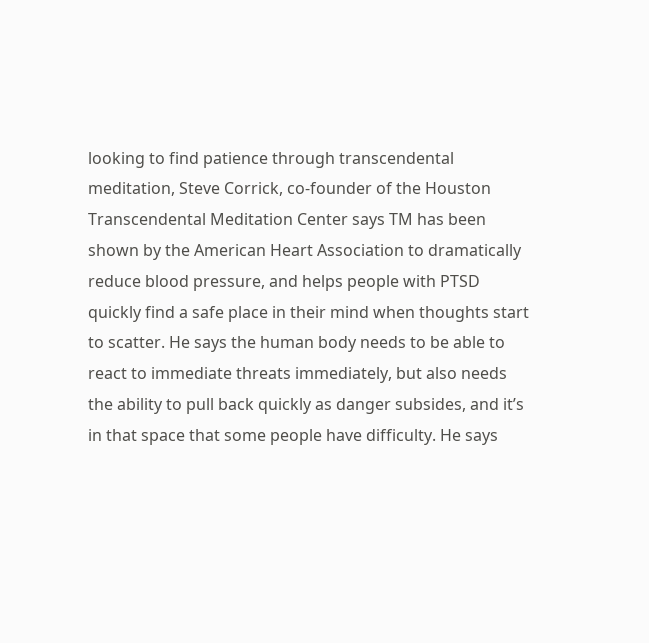looking to find patience through transcendental meditation, Steve Corrick, co-founder of the Houston Transcendental Meditation Center says TM has been shown by the American Heart Association to dramatically reduce blood pressure, and helps people with PTSD quickly find a safe place in their mind when thoughts start to scatter. He says the human body needs to be able to react to immediate threats immediately, but also needs the ability to pull back quickly as danger subsides, and it’s in that space that some people have difficulty. He says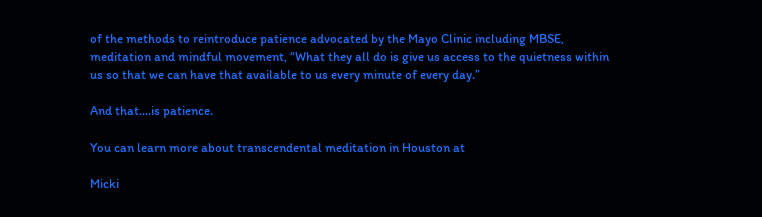of the methods to reintroduce patience advocated by the Mayo Clinic including MBSE, meditation and mindful movement, “What they all do is give us access to the quietness within us so that we can have that available to us every minute of every day.”

And that….is patience.

You can learn more about transcendental meditation in Houston at

Micki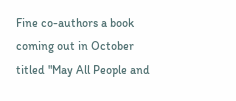Fine co-authors a book coming out in October titled "May All People and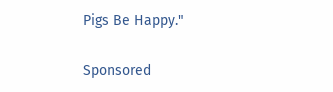Pigs Be Happy."

Sponsored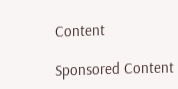Content

Sponsored Content